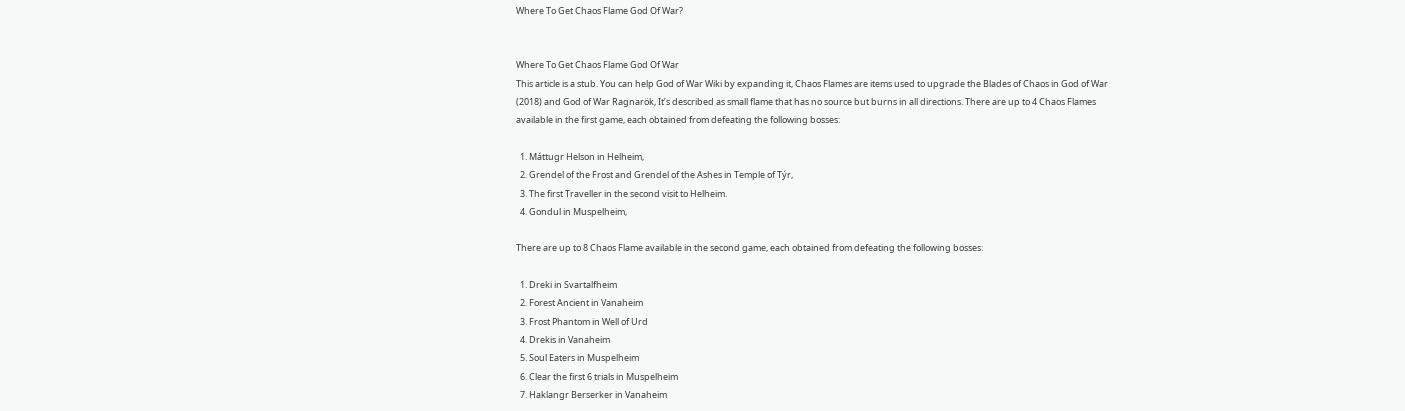Where To Get Chaos Flame God Of War?


Where To Get Chaos Flame God Of War
This article is a stub. You can help God of War Wiki by expanding it, Chaos Flames are items used to upgrade the Blades of Chaos in God of War (2018) and God of War Ragnarök, It’s described as small flame that has no source but burns in all directions. There are up to 4 Chaos Flames available in the first game, each obtained from defeating the following bosses:

  1. Máttugr Helson in Helheim,
  2. Grendel of the Frost and Grendel of the Ashes in Temple of Týr,
  3. The first Traveller in the second visit to Helheim.
  4. Gondul in Muspelheim,

There are up to 8 Chaos Flame available in the second game, each obtained from defeating the following bosses:

  1. Dreki in Svartalfheim
  2. Forest Ancient in Vanaheim
  3. Frost Phantom in Well of Urd
  4. Drekis in Vanaheim
  5. Soul Eaters in Muspelheim
  6. Clear the first 6 trials in Muspelheim
  7. Haklangr Berserker in Vanaheim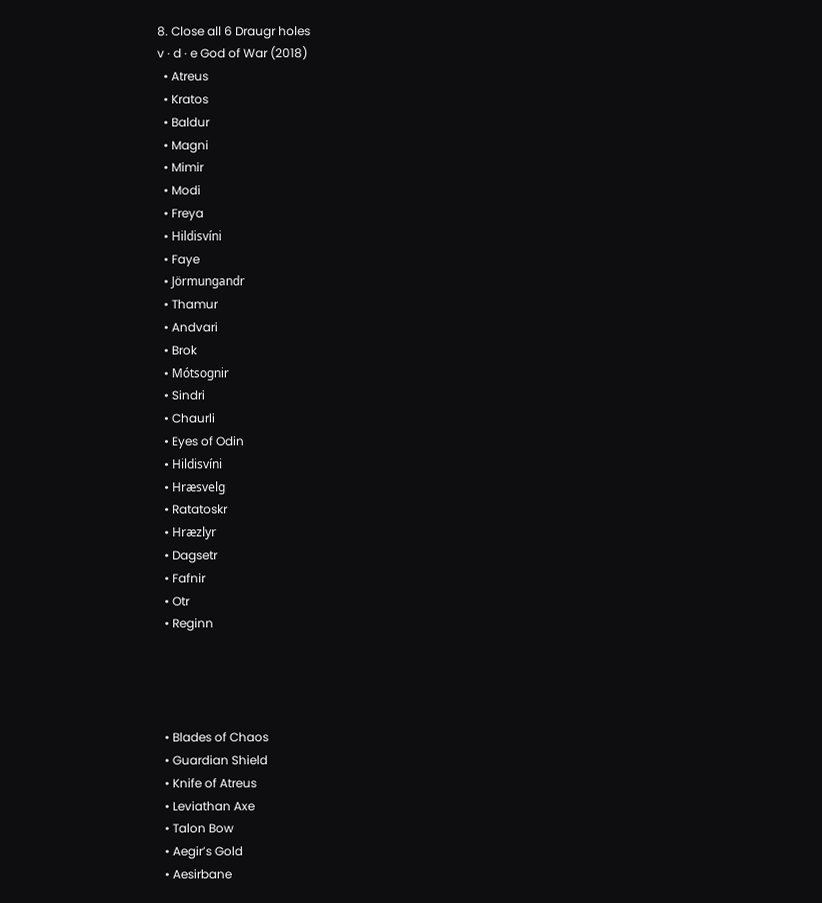8. Close all 6 Draugr holes
v · d · e God of War (2018)
  • Atreus
  • Kratos
  • Baldur
  • Magni
  • Mimir
  • Modi
  • Freya
  • Hildisvíni
  • Faye
  • Jörmungandr
  • Thamur
  • Andvari
  • Brok
  • Mótsognir
  • Sindri
  • Chaurli
  • Eyes of Odin
  • Hildisvíni
  • Hræsvelg
  • Ratatoskr
  • Hræzlyr
  • Dagsetr
  • Fafnir
  • Otr
  • Reginn




  • Blades of Chaos
  • Guardian Shield
  • Knife of Atreus
  • Leviathan Axe
  • Talon Bow
  • Aegir’s Gold
  • Aesirbane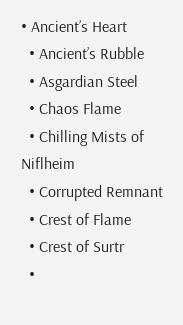• Ancient’s Heart
  • Ancient’s Rubble
  • Asgardian Steel
  • Chaos Flame
  • Chilling Mists of Niflheim
  • Corrupted Remnant
  • Crest of Flame
  • Crest of Surtr
  •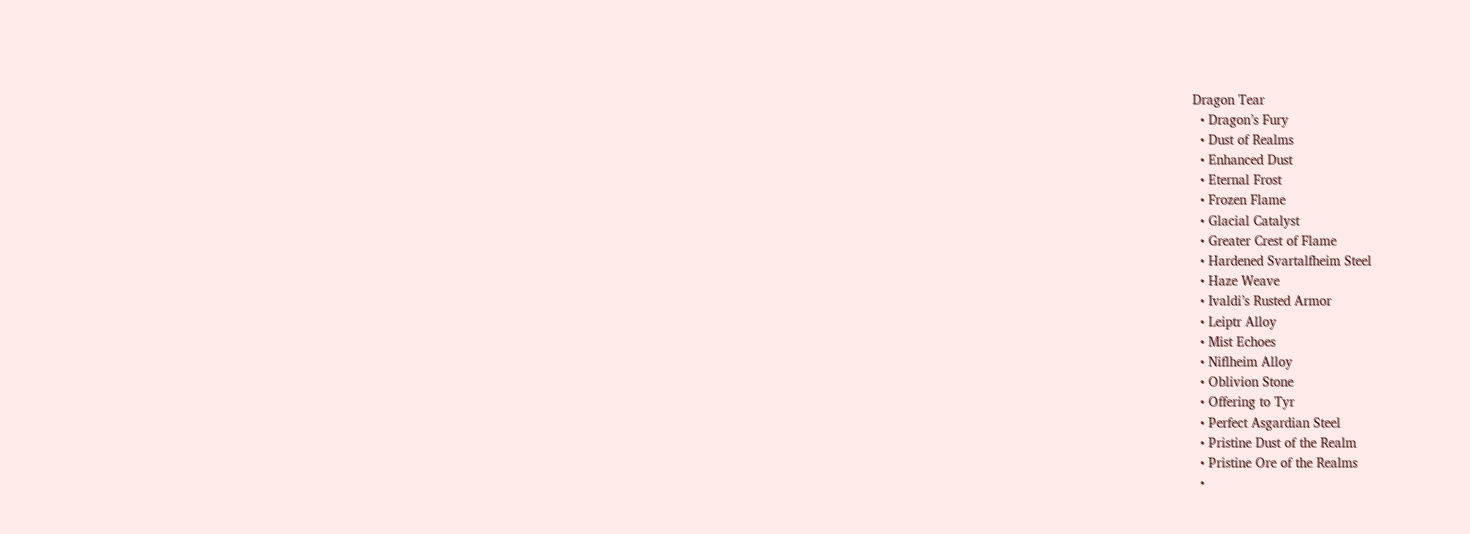Dragon Tear
  • Dragon’s Fury
  • Dust of Realms
  • Enhanced Dust
  • Eternal Frost
  • Frozen Flame
  • Glacial Catalyst
  • Greater Crest of Flame
  • Hardened Svartalfheim Steel
  • Haze Weave
  • Ivaldi’s Rusted Armor
  • Leiptr Alloy
  • Mist Echoes
  • Niflheim Alloy
  • Oblivion Stone
  • Offering to Tyr
  • Perfect Asgardian Steel
  • Pristine Dust of the Realm
  • Pristine Ore of the Realms
  •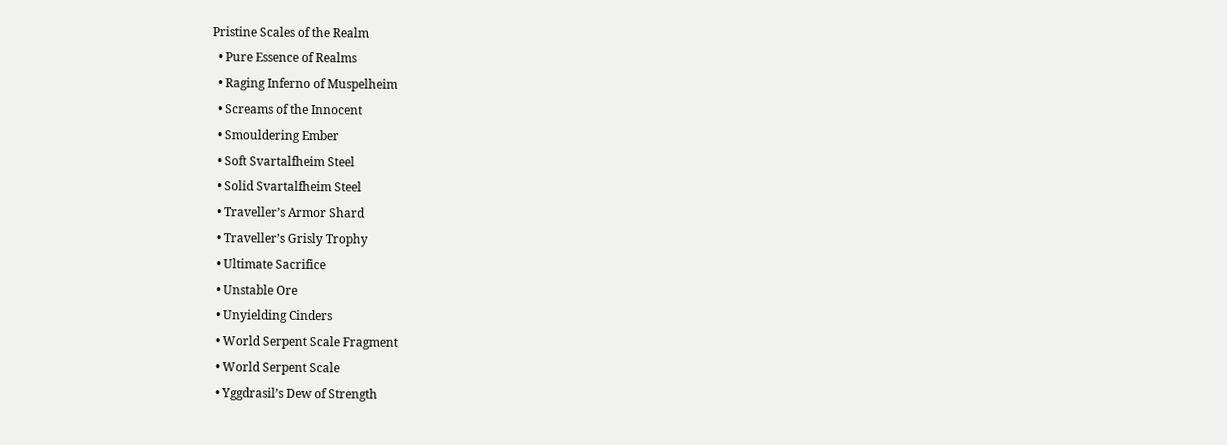Pristine Scales of the Realm
  • Pure Essence of Realms
  • Raging Inferno of Muspelheim
  • Screams of the Innocent
  • Smouldering Ember
  • Soft Svartalfheim Steel
  • Solid Svartalfheim Steel
  • Traveller’s Armor Shard
  • Traveller’s Grisly Trophy
  • Ultimate Sacrifice
  • Unstable Ore
  • Unyielding Cinders
  • World Serpent Scale Fragment
  • World Serpent Scale
  • Yggdrasil’s Dew of Strength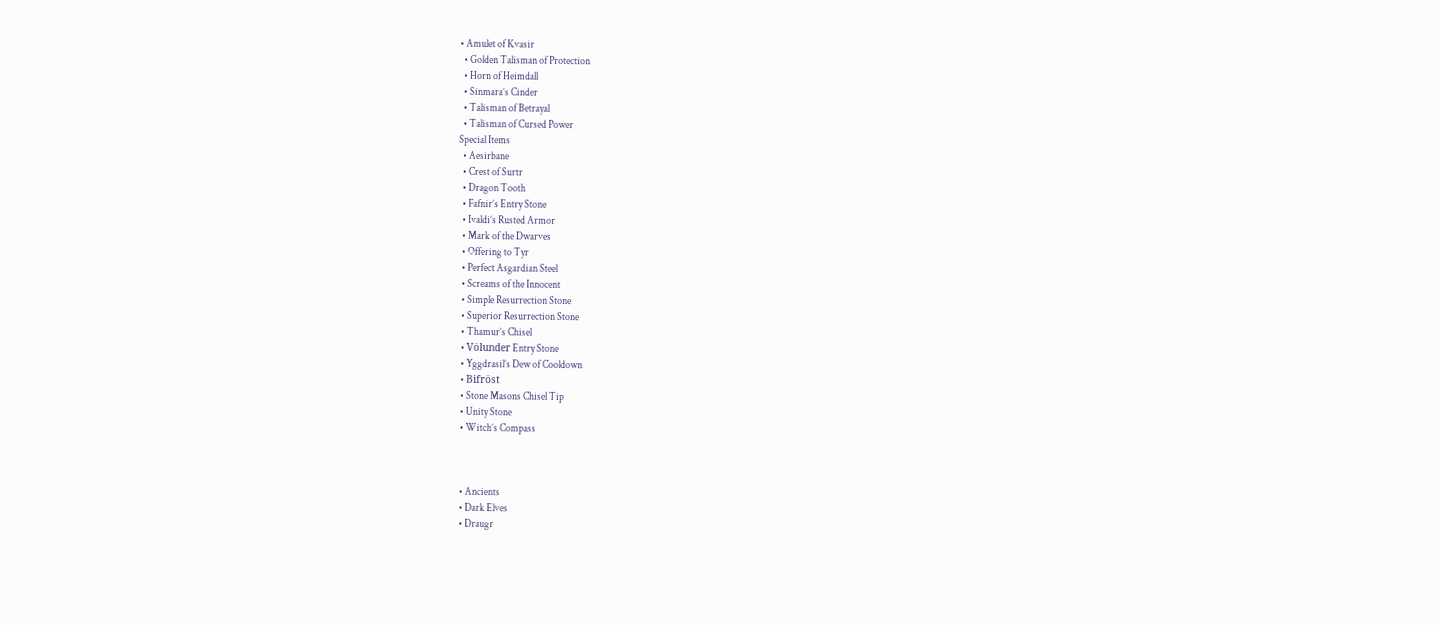• Amulet of Kvasir
  • Golden Talisman of Protection
  • Horn of Heimdall
  • Sinmara’s Cinder
  • Talisman of Betrayal
  • Talisman of Cursed Power
Special Items
  • Aesirbane
  • Crest of Surtr
  • Dragon Tooth
  • Fafnir’s Entry Stone
  • Ivaldi’s Rusted Armor
  • Mark of the Dwarves
  • Offering to Tyr
  • Perfect Asgardian Steel
  • Screams of the Innocent
  • Simple Resurrection Stone
  • Superior Resurrection Stone
  • Thamur’s Chisel
  • Völunder Entry Stone
  • Yggdrasil’s Dew of Cooldown
  • Bifröst
  • Stone Masons Chisel Tip
  • Unity Stone
  • Witch’s Compass



  • Ancients
  • Dark Elves
  • Draugr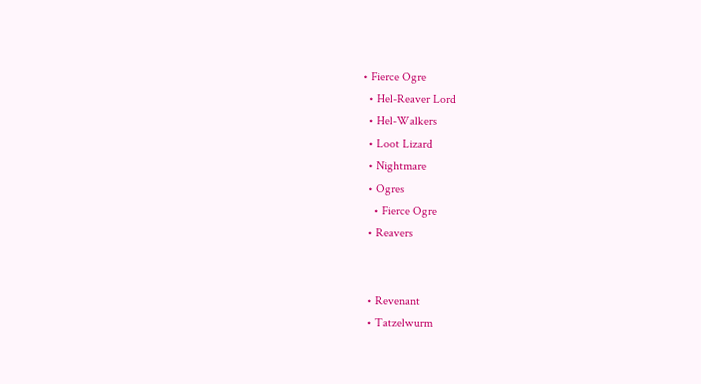• Fierce Ogre
  • Hel-Reaver Lord
  • Hel-Walkers
  • Loot Lizard
  • Nightmare
  • Ogres
    • Fierce Ogre
  • Reavers


  • Revenant
  • Tatzelwurm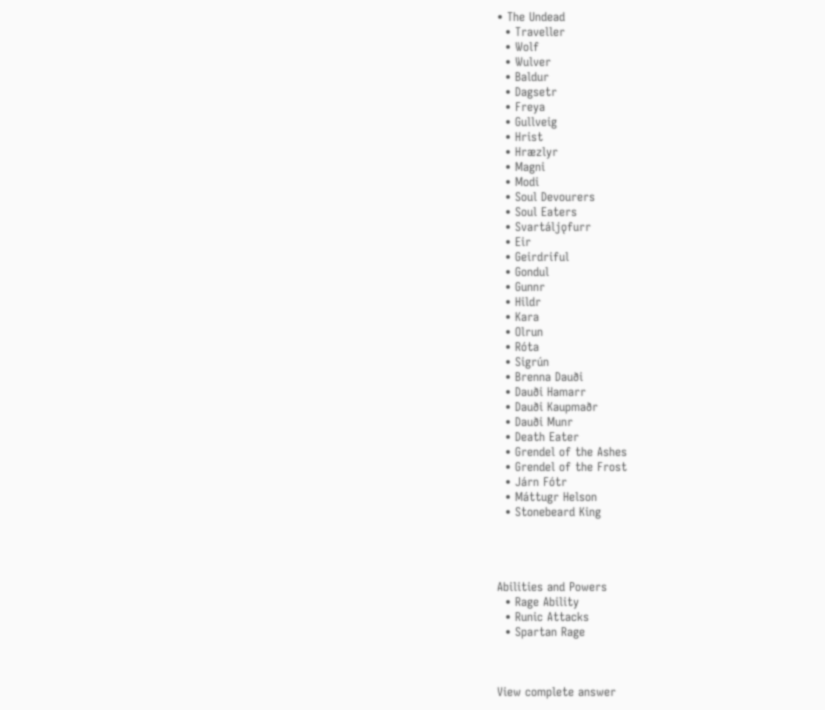• The Undead
  • Traveller
  • Wolf
  • Wulver
  • Baldur
  • Dagsetr
  • Freya
  • Gullveig
  • Hrist
  • Hræzlyr
  • Magni
  • Modi
  • Soul Devourers
  • Soul Eaters
  • Svartáljǫfurr
  • Eir
  • Geirdriful
  • Gondul
  • Gunnr
  • Hildr
  • Kara
  • Olrun
  • Róta
  • Sigrún
  • Brenna Dauði
  • Dauði Hamarr
  • Dauði Kaupmaðr
  • Dauði Munr
  • Death Eater
  • Grendel of the Ashes
  • Grendel of the Frost
  • Járn Fótr
  • Máttugr Helson
  • Stonebeard King




Abilities and Powers
  • Rage Ability
  • Runic Attacks
  • Spartan Rage



View complete answer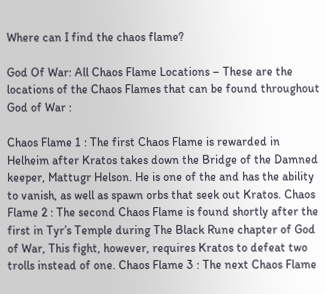Where can I find the chaos flame?

God Of War: All Chaos Flame Locations – These are the locations of the Chaos Flames that can be found throughout God of War :

Chaos Flame 1 : The first Chaos Flame is rewarded in Helheim after Kratos takes down the Bridge of the Damned keeper, Mattugr Helson. He is one of the and has the ability to vanish, as well as spawn orbs that seek out Kratos. Chaos Flame 2 : The second Chaos Flame is found shortly after the first in Tyr’s Temple during The Black Rune chapter of God of War, This fight, however, requires Kratos to defeat two trolls instead of one. Chaos Flame 3 : The next Chaos Flame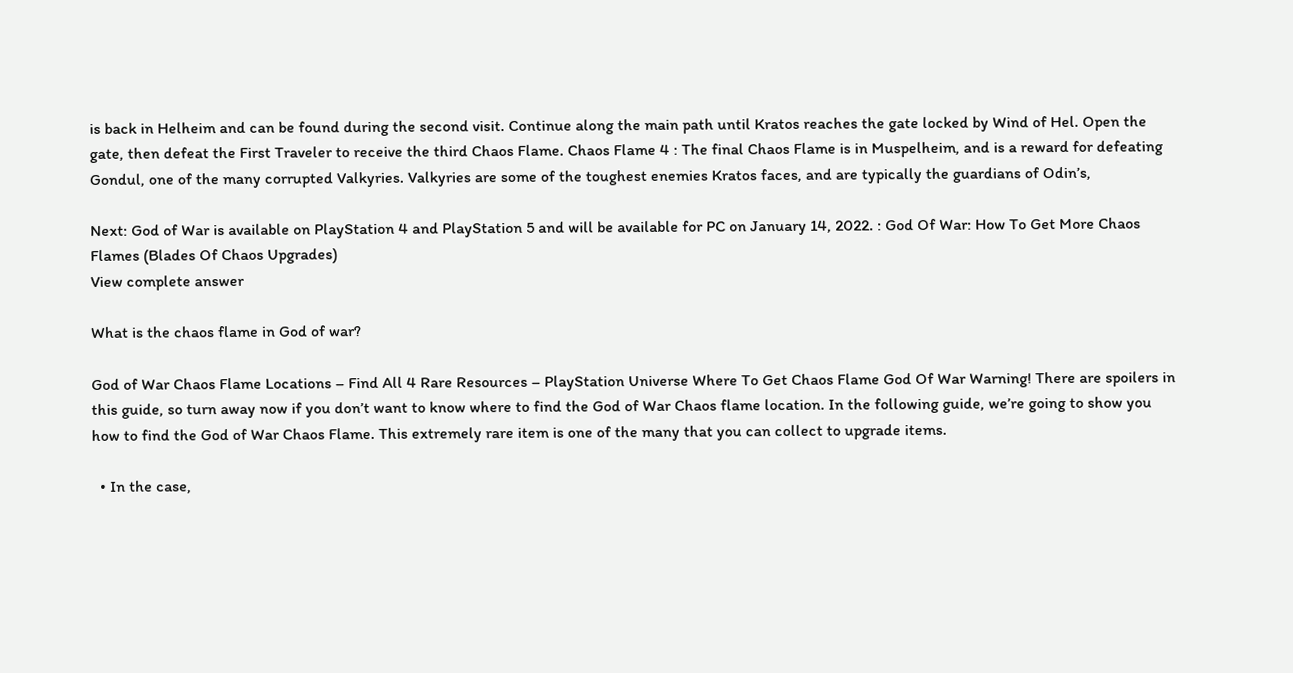is back in Helheim and can be found during the second visit. Continue along the main path until Kratos reaches the gate locked by Wind of Hel. Open the gate, then defeat the First Traveler to receive the third Chaos Flame. Chaos Flame 4 : The final Chaos Flame is in Muspelheim, and is a reward for defeating Gondul, one of the many corrupted Valkyries. Valkyries are some of the toughest enemies Kratos faces, and are typically the guardians of Odin’s,

Next: God of War is available on PlayStation 4 and PlayStation 5 and will be available for PC on January 14, 2022. : God Of War: How To Get More Chaos Flames (Blades Of Chaos Upgrades)
View complete answer

What is the chaos flame in God of war?

God of War Chaos Flame Locations – Find All 4 Rare Resources – PlayStation Universe Where To Get Chaos Flame God Of War Warning! There are spoilers in this guide, so turn away now if you don’t want to know where to find the God of War Chaos flame location. In the following guide, we’re going to show you how to find the God of War Chaos Flame. This extremely rare item is one of the many that you can collect to upgrade items.

  • In the case,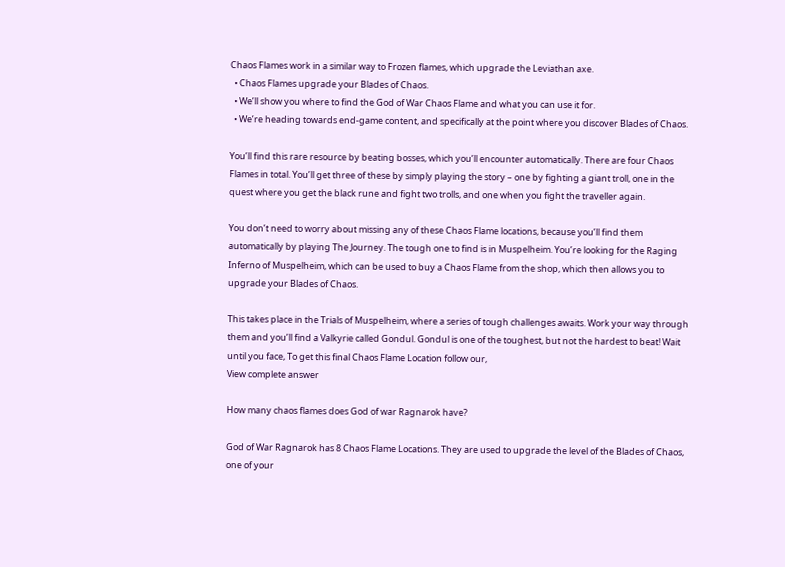Chaos Flames work in a similar way to Frozen flames, which upgrade the Leviathan axe.
  • Chaos Flames upgrade your Blades of Chaos.
  • We’ll show you where to find the God of War Chaos Flame and what you can use it for.
  • We’re heading towards end-game content, and specifically at the point where you discover Blades of Chaos.

You’ll find this rare resource by beating bosses, which you’ll encounter automatically. There are four Chaos Flames in total. You’ll get three of these by simply playing the story – one by fighting a giant troll, one in the quest where you get the black rune and fight two trolls, and one when you fight the traveller again.

You don’t need to worry about missing any of these Chaos Flame locations, because you’ll find them automatically by playing The Journey. The tough one to find is in Muspelheim. You’re looking for the Raging Inferno of Muspelheim, which can be used to buy a Chaos Flame from the shop, which then allows you to upgrade your Blades of Chaos.

This takes place in the Trials of Muspelheim, where a series of tough challenges awaits. Work your way through them and you’ll find a Valkyrie called Gondul. Gondul is one of the toughest, but not the hardest to beat! Wait until you face, To get this final Chaos Flame Location follow our,
View complete answer

How many chaos flames does God of war Ragnarok have?

God of War Ragnarok has 8 Chaos Flame Locations. They are used to upgrade the level of the Blades of Chaos, one of your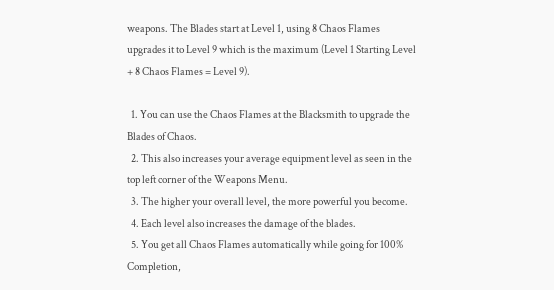weapons. The Blades start at Level 1, using 8 Chaos Flames upgrades it to Level 9 which is the maximum (Level 1 Starting Level + 8 Chaos Flames = Level 9).

  1. You can use the Chaos Flames at the Blacksmith to upgrade the Blades of Chaos.
  2. This also increases your average equipment level as seen in the top left corner of the Weapons Menu.
  3. The higher your overall level, the more powerful you become.
  4. Each level also increases the damage of the blades.
  5. You get all Chaos Flames automatically while going for 100% Completion,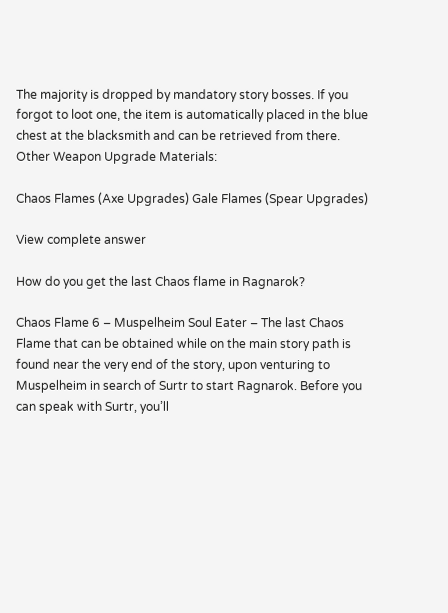The majority is dropped by mandatory story bosses. If you forgot to loot one, the item is automatically placed in the blue chest at the blacksmith and can be retrieved from there. Other Weapon Upgrade Materials:

Chaos Flames (Axe Upgrades) Gale Flames (Spear Upgrades)

View complete answer

How do you get the last Chaos flame in Ragnarok?

Chaos Flame 6 – Muspelheim Soul Eater – The last Chaos Flame that can be obtained while on the main story path is found near the very end of the story, upon venturing to Muspelheim in search of Surtr to start Ragnarok. Before you can speak with Surtr, you’ll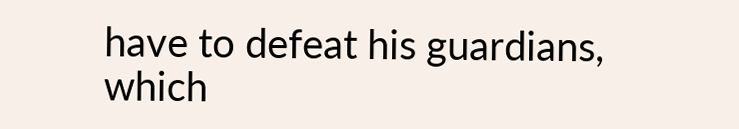have to defeat his guardians, which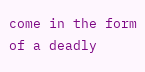come in the form of a deadly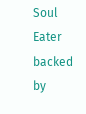Soul Eater backed by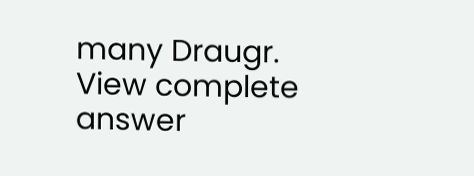many Draugr.
View complete answer